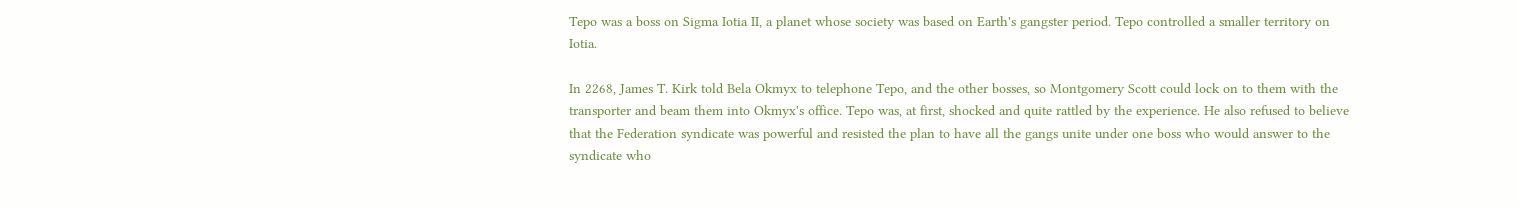Tepo was a boss on Sigma Iotia II, a planet whose society was based on Earth's gangster period. Tepo controlled a smaller territory on Iotia.

In 2268, James T. Kirk told Bela Okmyx to telephone Tepo, and the other bosses, so Montgomery Scott could lock on to them with the transporter and beam them into Okmyx's office. Tepo was, at first, shocked and quite rattled by the experience. He also refused to believe that the Federation syndicate was powerful and resisted the plan to have all the gangs unite under one boss who would answer to the syndicate who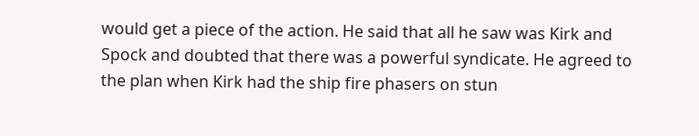would get a piece of the action. He said that all he saw was Kirk and Spock and doubted that there was a powerful syndicate. He agreed to the plan when Kirk had the ship fire phasers on stun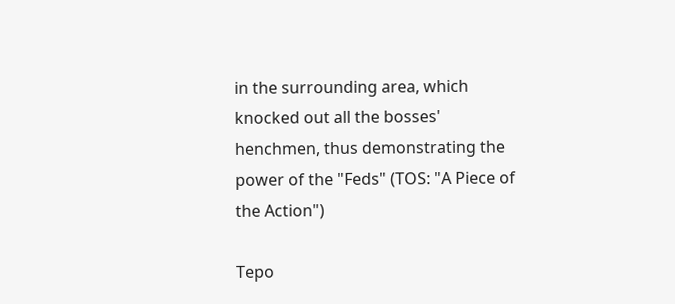in the surrounding area, which knocked out all the bosses' henchmen, thus demonstrating the power of the "Feds" (TOS: "A Piece of the Action")

Tepo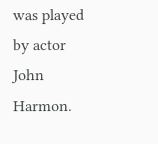was played by actor John Harmon.